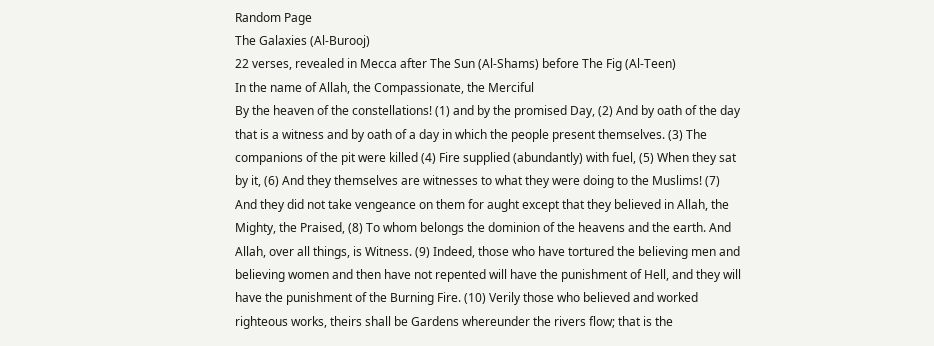Random Page
The Galaxies (Al-Burooj)
22 verses, revealed in Mecca after The Sun (Al-Shams) before The Fig (Al-Teen)
In the name of Allah, the Compassionate, the Merciful
By the heaven of the constellations! (1) and by the promised Day, (2) And by oath of the day that is a witness and by oath of a day in which the people present themselves. (3) The companions of the pit were killed (4) Fire supplied (abundantly) with fuel, (5) When they sat by it, (6) And they themselves are witnesses to what they were doing to the Muslims! (7) And they did not take vengeance on them for aught except that they believed in Allah, the Mighty, the Praised, (8) To whom belongs the dominion of the heavens and the earth. And Allah, over all things, is Witness. (9) Indeed, those who have tortured the believing men and believing women and then have not repented will have the punishment of Hell, and they will have the punishment of the Burning Fire. (10) Verily those who believed and worked righteous works, theirs shall be Gardens whereunder the rivers flow; that is the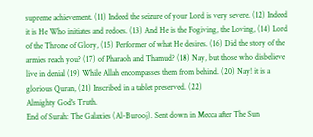supreme achievement. (11) Indeed the seizure of your Lord is very severe. (12) Indeed it is He Who initiates and redoes. (13) And He is the Fogiving, the Loving, (14) Lord of the Throne of Glory, (15) Performer of what He desires. (16) Did the story of the armies reach you? (17) of Pharaoh and Thamud? (18) Nay, but those who disbelieve live in denial (19) While Allah encompasses them from behind. (20) Nay! it is a glorious Quran, (21) Inscribed in a tablet preserved. (22)
Almighty God's Truth.
End of Surah: The Galaxies (Al-Burooj). Sent down in Mecca after The Sun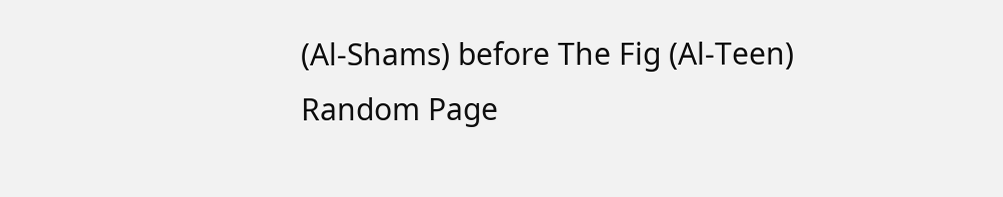(Al-Shams) before The Fig (Al-Teen)
Random Page